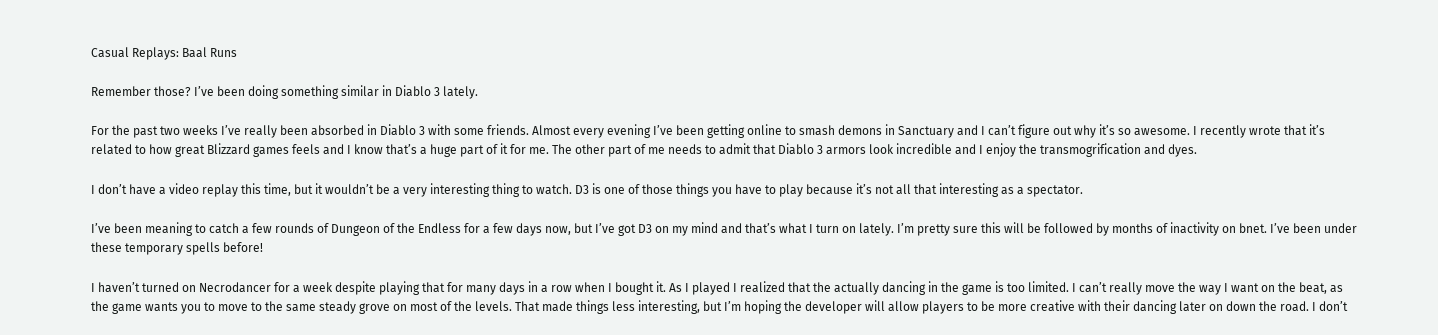Casual Replays: Baal Runs

Remember those? I’ve been doing something similar in Diablo 3 lately.

For the past two weeks I’ve really been absorbed in Diablo 3 with some friends. Almost every evening I’ve been getting online to smash demons in Sanctuary and I can’t figure out why it’s so awesome. I recently wrote that it’s related to how great Blizzard games feels and I know that’s a huge part of it for me. The other part of me needs to admit that Diablo 3 armors look incredible and I enjoy the transmogrification and dyes.

I don’t have a video replay this time, but it wouldn’t be a very interesting thing to watch. D3 is one of those things you have to play because it’s not all that interesting as a spectator.

I’ve been meaning to catch a few rounds of Dungeon of the Endless for a few days now, but I’ve got D3 on my mind and that’s what I turn on lately. I’m pretty sure this will be followed by months of inactivity on bnet. I’ve been under these temporary spells before!

I haven’t turned on Necrodancer for a week despite playing that for many days in a row when I bought it. As I played I realized that the actually dancing in the game is too limited. I can’t really move the way I want on the beat, as the game wants you to move to the same steady grove on most of the levels. That made things less interesting, but I’m hoping the developer will allow players to be more creative with their dancing later on down the road. I don’t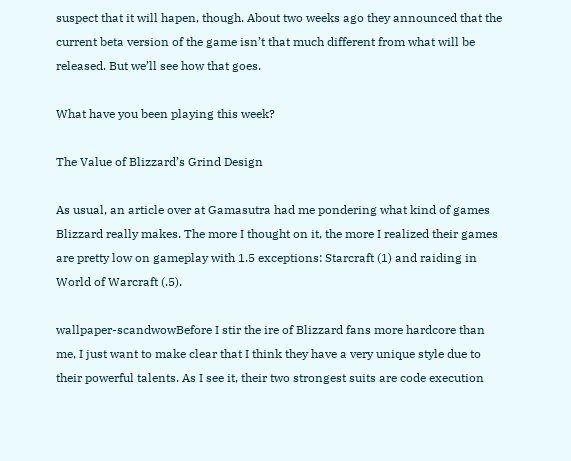suspect that it will hapen, though. About two weeks ago they announced that the current beta version of the game isn’t that much different from what will be released. But we’ll see how that goes.

What have you been playing this week?

The Value of Blizzard’s Grind Design

As usual, an article over at Gamasutra had me pondering what kind of games Blizzard really makes. The more I thought on it, the more I realized their games are pretty low on gameplay with 1.5 exceptions: Starcraft (1) and raiding in World of Warcraft (.5).

wallpaper-scandwowBefore I stir the ire of Blizzard fans more hardcore than me, I just want to make clear that I think they have a very unique style due to their powerful talents. As I see it, their two strongest suits are code execution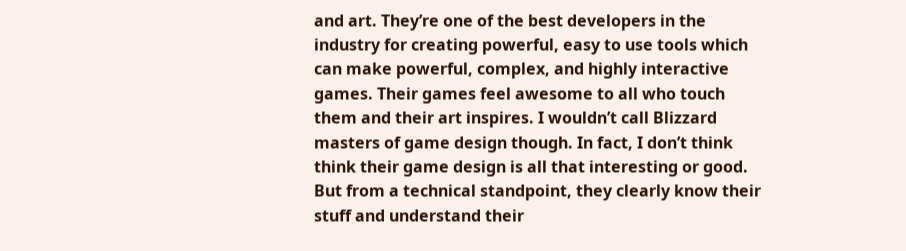and art. They’re one of the best developers in the industry for creating powerful, easy to use tools which can make powerful, complex, and highly interactive games. Their games feel awesome to all who touch them and their art inspires. I wouldn’t call Blizzard masters of game design though. In fact, I don’t think think their game design is all that interesting or good. But from a technical standpoint, they clearly know their stuff and understand their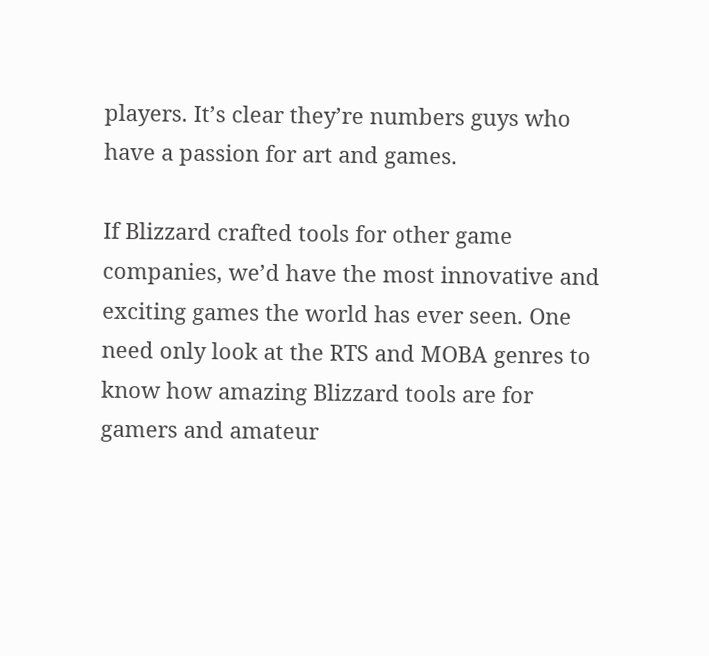players. It’s clear they’re numbers guys who have a passion for art and games.

If Blizzard crafted tools for other game companies, we’d have the most innovative and exciting games the world has ever seen. One need only look at the RTS and MOBA genres to know how amazing Blizzard tools are for gamers and amateur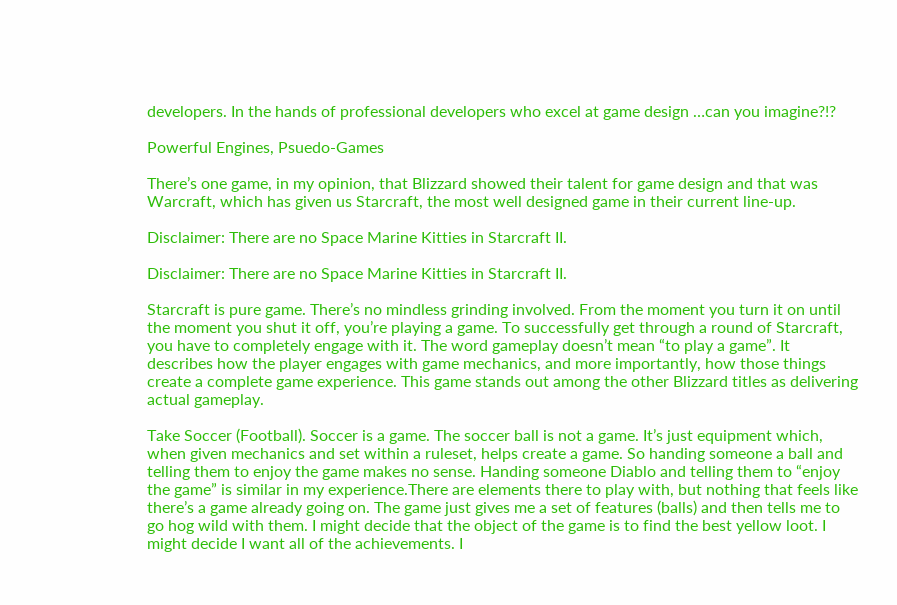developers. In the hands of professional developers who excel at game design …can you imagine?!?

Powerful Engines, Psuedo-Games

There’s one game, in my opinion, that Blizzard showed their talent for game design and that was Warcraft, which has given us Starcraft, the most well designed game in their current line-up.

Disclaimer: There are no Space Marine Kitties in Starcraft II.

Disclaimer: There are no Space Marine Kitties in Starcraft II.

Starcraft is pure game. There’s no mindless grinding involved. From the moment you turn it on until the moment you shut it off, you’re playing a game. To successfully get through a round of Starcraft, you have to completely engage with it. The word gameplay doesn’t mean “to play a game”. It describes how the player engages with game mechanics, and more importantly, how those things create a complete game experience. This game stands out among the other Blizzard titles as delivering actual gameplay.

Take Soccer (Football). Soccer is a game. The soccer ball is not a game. It’s just equipment which, when given mechanics and set within a ruleset, helps create a game. So handing someone a ball and telling them to enjoy the game makes no sense. Handing someone Diablo and telling them to “enjoy the game” is similar in my experience.There are elements there to play with, but nothing that feels like there’s a game already going on. The game just gives me a set of features (balls) and then tells me to go hog wild with them. I might decide that the object of the game is to find the best yellow loot. I might decide I want all of the achievements. I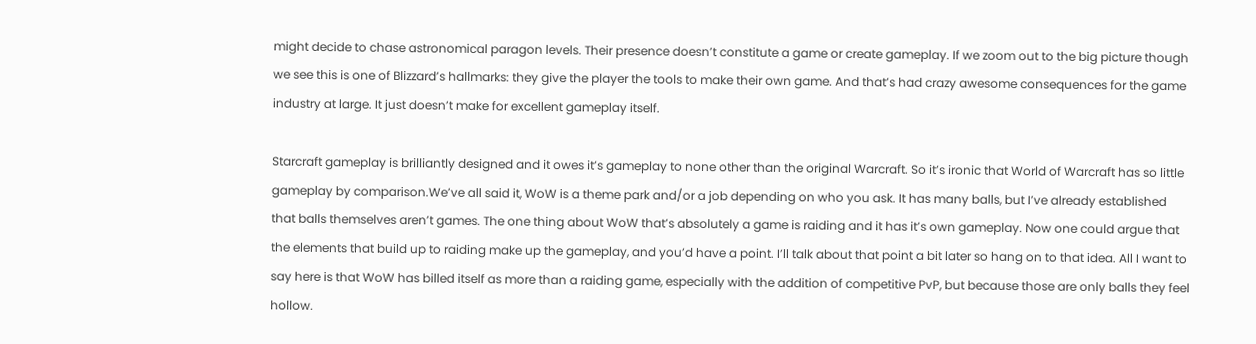might decide to chase astronomical paragon levels. Their presence doesn’t constitute a game or create gameplay. If we zoom out to the big picture though we see this is one of Blizzard’s hallmarks: they give the player the tools to make their own game. And that’s had crazy awesome consequences for the game industry at large. It just doesn’t make for excellent gameplay itself.

Starcraft gameplay is brilliantly designed and it owes it’s gameplay to none other than the original Warcraft. So it’s ironic that World of Warcraft has so little gameplay by comparison.We’ve all said it, WoW is a theme park and/or a job depending on who you ask. It has many balls, but I’ve already established that balls themselves aren’t games. The one thing about WoW that’s absolutely a game is raiding and it has it’s own gameplay. Now one could argue that the elements that build up to raiding make up the gameplay, and you’d have a point. I’ll talk about that point a bit later so hang on to that idea. All I want to say here is that WoW has billed itself as more than a raiding game, especially with the addition of competitive PvP, but because those are only balls they feel hollow.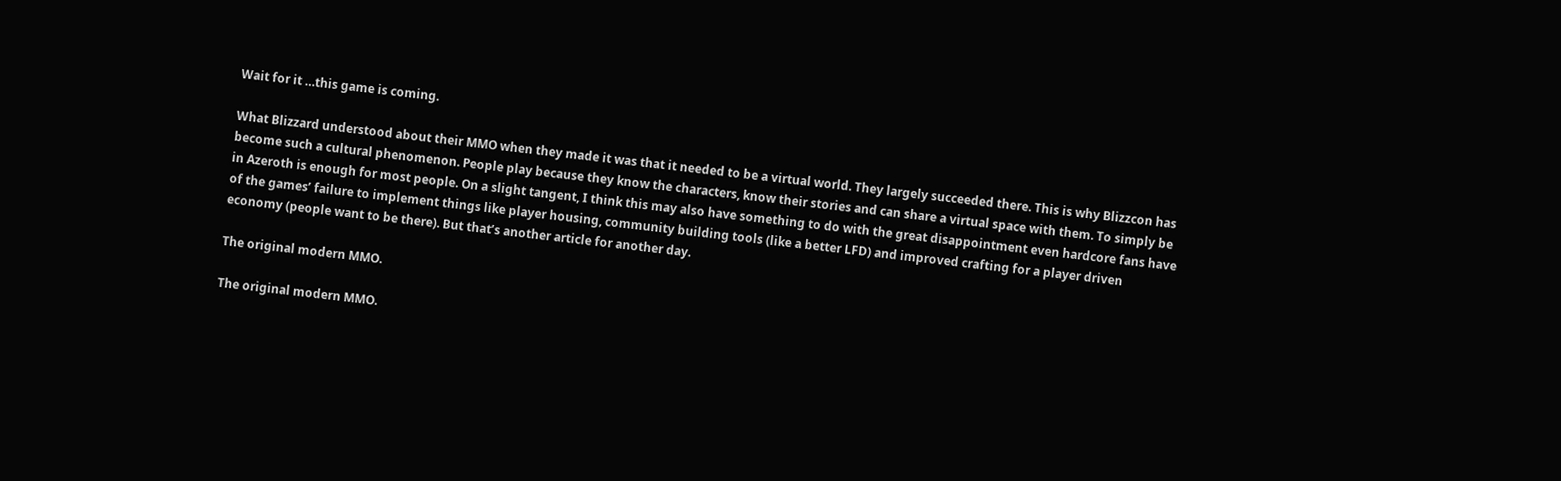Wait for it …this game is coming.

What Blizzard understood about their MMO when they made it was that it needed to be a virtual world. They largely succeeded there. This is why Blizzcon has become such a cultural phenomenon. People play because they know the characters, know their stories and can share a virtual space with them. To simply be in Azeroth is enough for most people. On a slight tangent, I think this may also have something to do with the great disappointment even hardcore fans have of the games’ failure to implement things like player housing, community building tools (like a better LFD) and improved crafting for a player driven economy (people want to be there). But that’s another article for another day.

The original modern MMO.

The original modern MMO.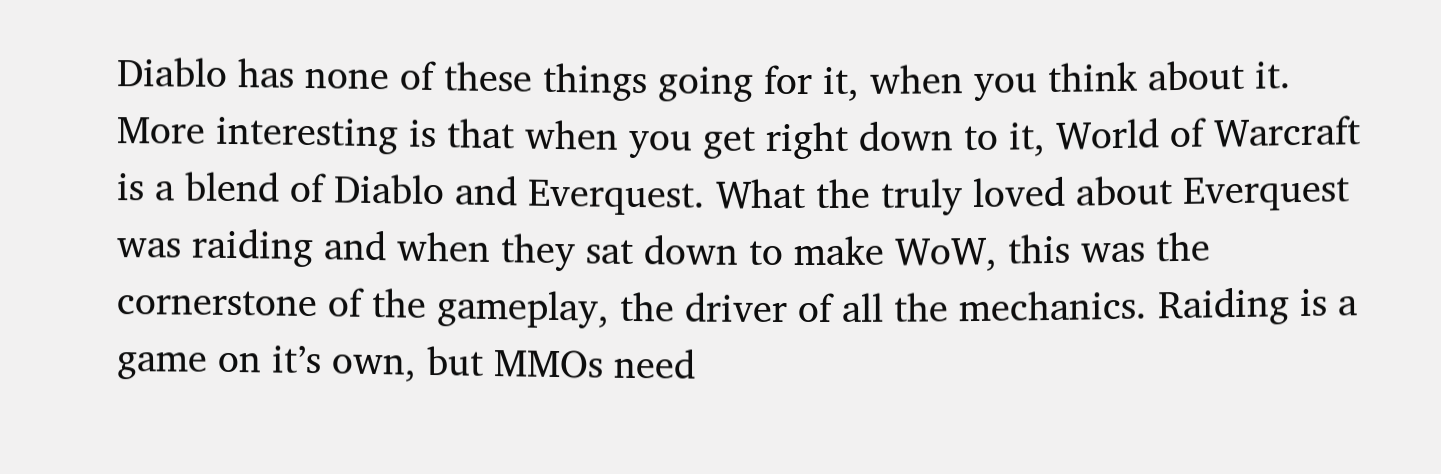Diablo has none of these things going for it, when you think about it. More interesting is that when you get right down to it, World of Warcraft is a blend of Diablo and Everquest. What the truly loved about Everquest was raiding and when they sat down to make WoW, this was the cornerstone of the gameplay, the driver of all the mechanics. Raiding is a game on it’s own, but MMOs need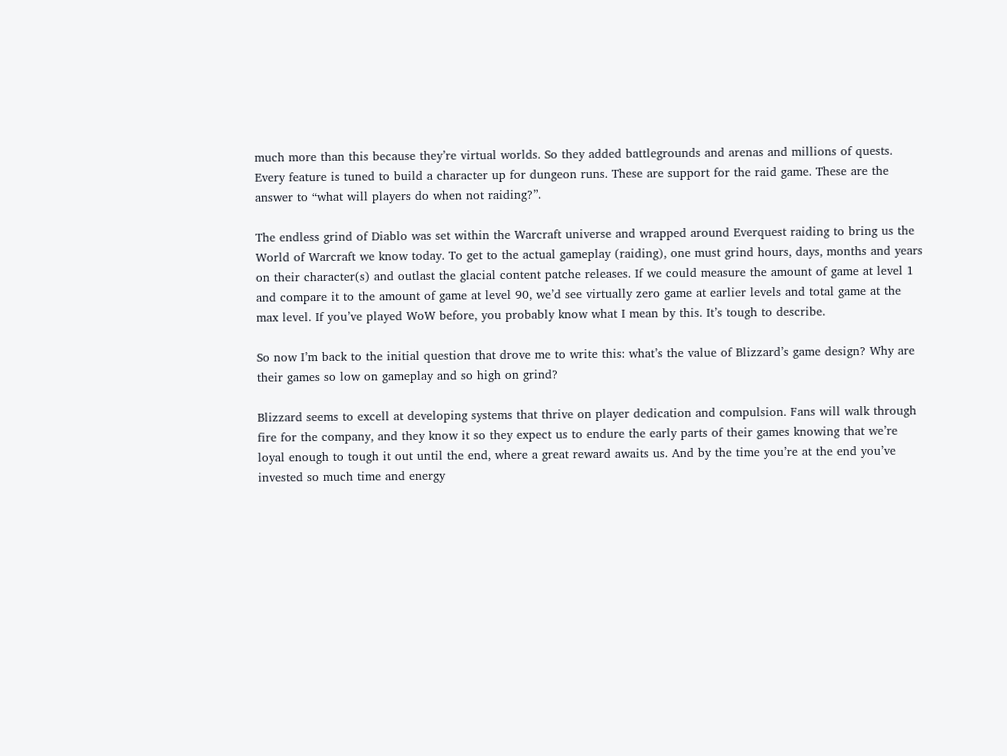much more than this because they’re virtual worlds. So they added battlegrounds and arenas and millions of quests. Every feature is tuned to build a character up for dungeon runs. These are support for the raid game. These are the answer to “what will players do when not raiding?”.

The endless grind of Diablo was set within the Warcraft universe and wrapped around Everquest raiding to bring us the World of Warcraft we know today. To get to the actual gameplay (raiding), one must grind hours, days, months and years on their character(s) and outlast the glacial content patche releases. If we could measure the amount of game at level 1 and compare it to the amount of game at level 90, we’d see virtually zero game at earlier levels and total game at the max level. If you’ve played WoW before, you probably know what I mean by this. It’s tough to describe.

So now I’m back to the initial question that drove me to write this: what’s the value of Blizzard’s game design? Why are their games so low on gameplay and so high on grind?

Blizzard seems to excell at developing systems that thrive on player dedication and compulsion. Fans will walk through fire for the company, and they know it so they expect us to endure the early parts of their games knowing that we’re loyal enough to tough it out until the end, where a great reward awaits us. And by the time you’re at the end you’ve invested so much time and energy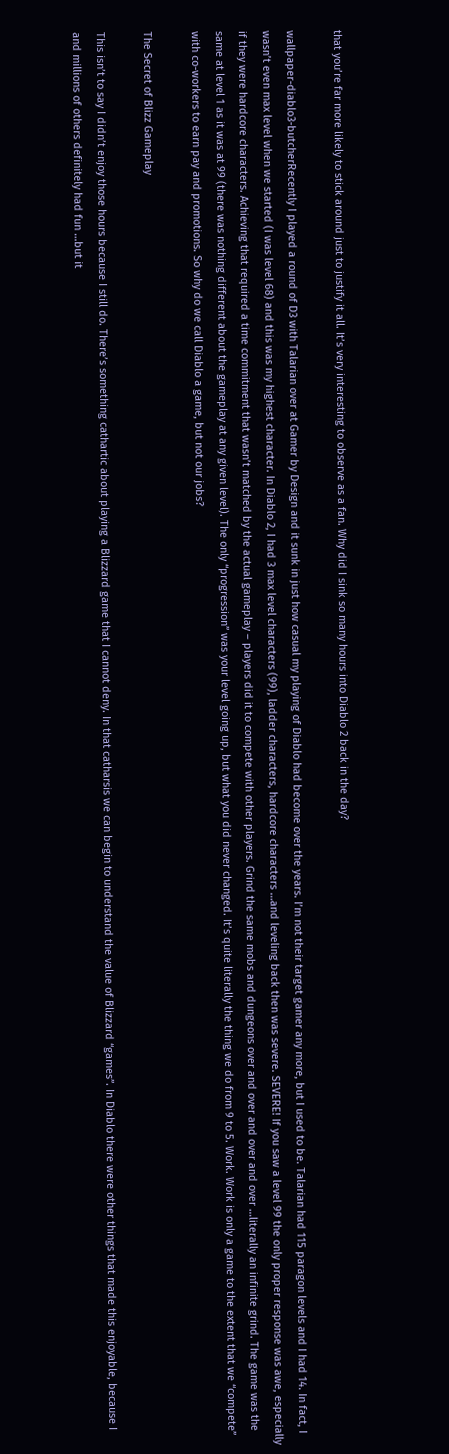that you’re far more likely to stick around just to justify it all. It’s very interesting to observe as a fan. Why did I sink so many hours into Diablo 2 back in the day?

wallpaper-diablo3-butcherRecently I played a round of D3 with Talarian over at Gamer by Design and it sunk in just how casual my playing of Diablo had become over the years. I’m not their target gamer any more, but I used to be. Talarian had 115 paragon levels and I had 14. In fact, I wasn’t even max level when we started (I was level 68) and this was my highest character. In Diablo 2, I had 3 max level characters (99), ladder characters, hardcore characters …and leveling back then was severe. SEVERE! If you saw a level 99 the only proper response was awe, especially if they were hardcore characters. Achieving that required a time commitment that wasn’t matched by the actual gameplay – players did it to compete with other players. Grind the same mobs and dungeons over and over and over and over …literally an infinite grind. The game was the same at level 1 as it was at 99 (there was nothing different about the gameplay at any given level). The only “progression” was your level going up, but what you did never changed. It’s quite literally the thing we do from 9 to 5. Work. Work is only a game to the extent that we “compete” with co-workers to earn pay and promotions. So why do we call Diablo a game, but not our jobs?

The Secret of Blizz Gameplay

This isn’t to say I didn’t enjoy those hours because I still do. There’s something cathartic about playing a Blizzard game that I cannot deny. In that catharsis we can begin to understand the value of Blizzard “games”. In Diablo there were other things that made this enjoyable, because I and millions of others definitely had fun …but it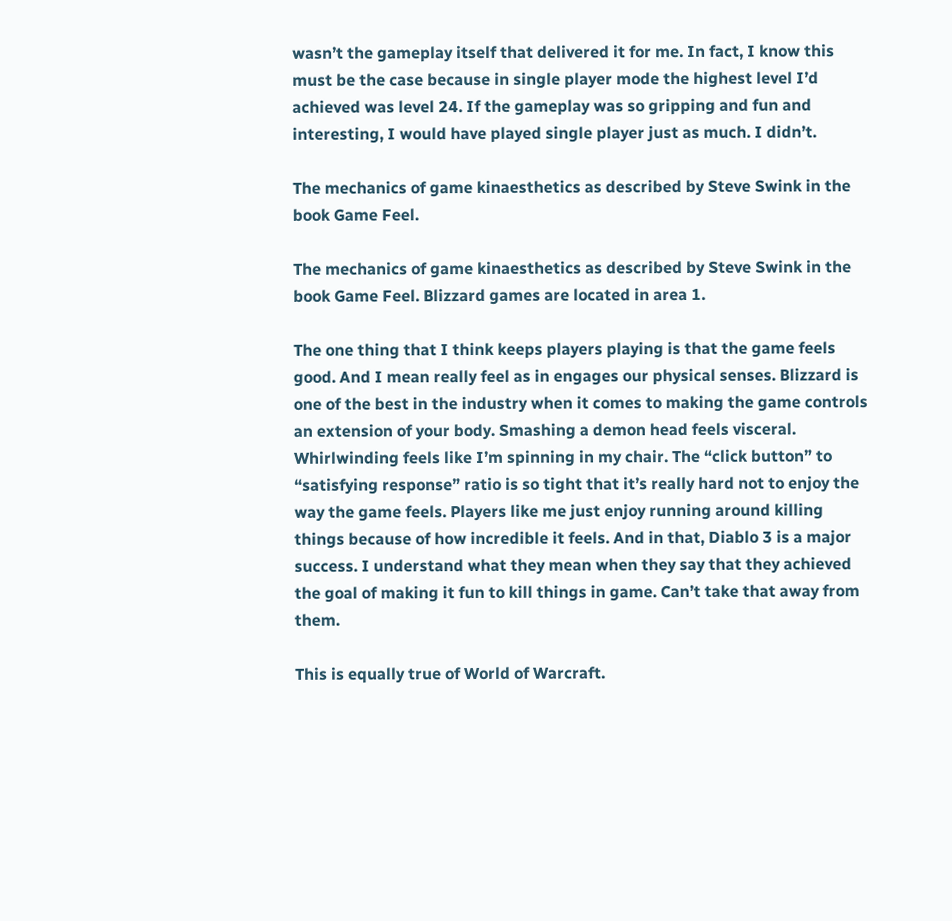wasn’t the gameplay itself that delivered it for me. In fact, I know this must be the case because in single player mode the highest level I’d achieved was level 24. If the gameplay was so gripping and fun and interesting, I would have played single player just as much. I didn’t.

The mechanics of game kinaesthetics as described by Steve Swink in the book Game Feel.

The mechanics of game kinaesthetics as described by Steve Swink in the book Game Feel. Blizzard games are located in area 1.

The one thing that I think keeps players playing is that the game feels good. And I mean really feel as in engages our physical senses. Blizzard is one of the best in the industry when it comes to making the game controls an extension of your body. Smashing a demon head feels visceral. Whirlwinding feels like I’m spinning in my chair. The “click button” to “satisfying response” ratio is so tight that it’s really hard not to enjoy the way the game feels. Players like me just enjoy running around killing things because of how incredible it feels. And in that, Diablo 3 is a major success. I understand what they mean when they say that they achieved the goal of making it fun to kill things in game. Can’t take that away from them.

This is equally true of World of Warcraft.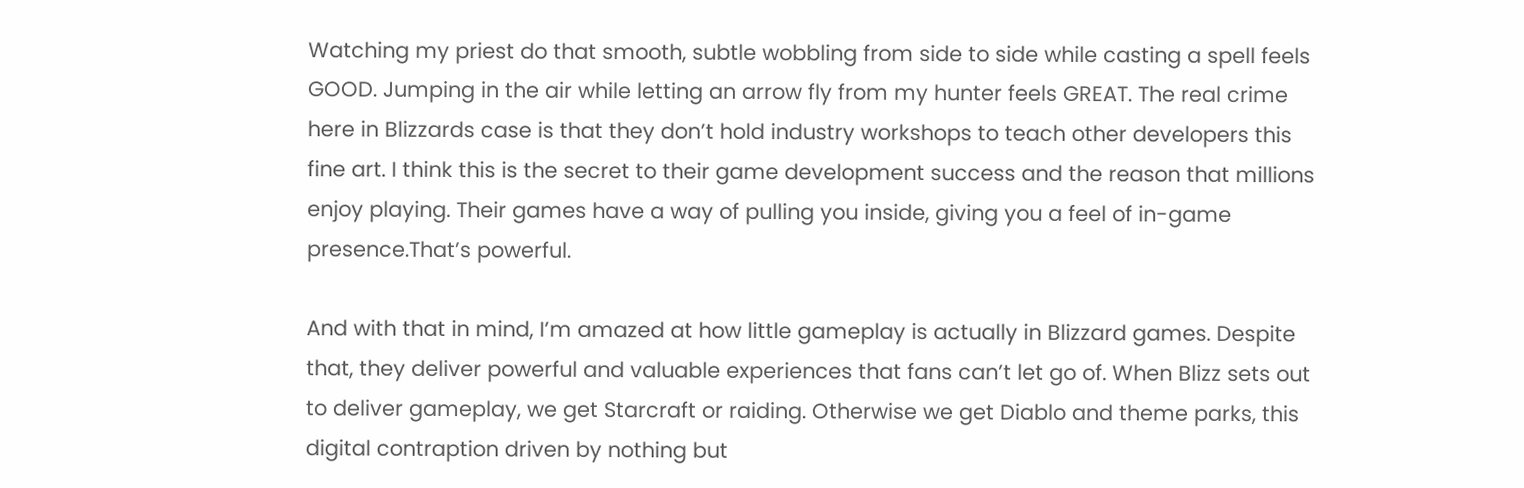Watching my priest do that smooth, subtle wobbling from side to side while casting a spell feels GOOD. Jumping in the air while letting an arrow fly from my hunter feels GREAT. The real crime here in Blizzards case is that they don’t hold industry workshops to teach other developers this fine art. I think this is the secret to their game development success and the reason that millions enjoy playing. Their games have a way of pulling you inside, giving you a feel of in-game presence.That’s powerful.

And with that in mind, I’m amazed at how little gameplay is actually in Blizzard games. Despite that, they deliver powerful and valuable experiences that fans can’t let go of. When Blizz sets out to deliver gameplay, we get Starcraft or raiding. Otherwise we get Diablo and theme parks, this digital contraption driven by nothing but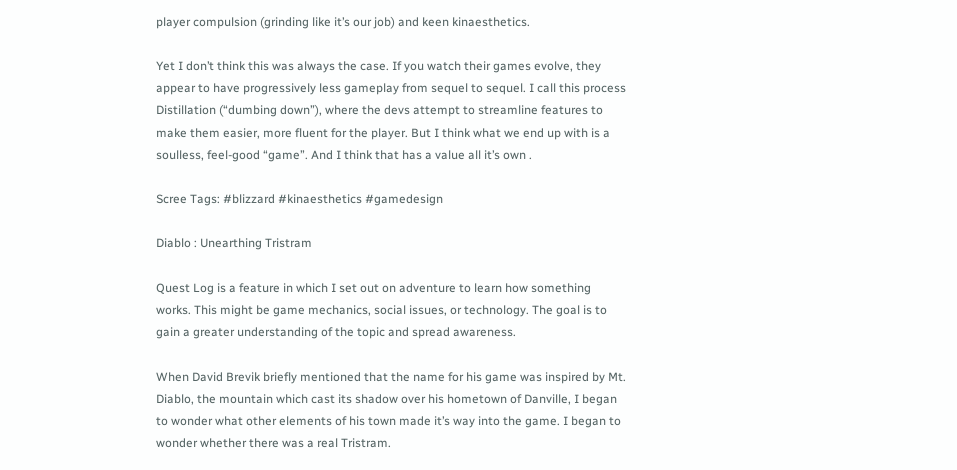player compulsion (grinding like it’s our job) and keen kinaesthetics.

Yet I don’t think this was always the case. If you watch their games evolve, they appear to have progressively less gameplay from sequel to sequel. I call this process Distillation (“dumbing down”), where the devs attempt to streamline features to make them easier, more fluent for the player. But I think what we end up with is a soulless, feel-good “game”. And I think that has a value all it’s own .

Scree Tags: #blizzard #kinaesthetics #gamedesign

Diablo : Unearthing Tristram

Quest Log is a feature in which I set out on adventure to learn how something works. This might be game mechanics, social issues, or technology. The goal is to gain a greater understanding of the topic and spread awareness.

When David Brevik briefly mentioned that the name for his game was inspired by Mt. Diablo, the mountain which cast its shadow over his hometown of Danville, I began to wonder what other elements of his town made it’s way into the game. I began to wonder whether there was a real Tristram.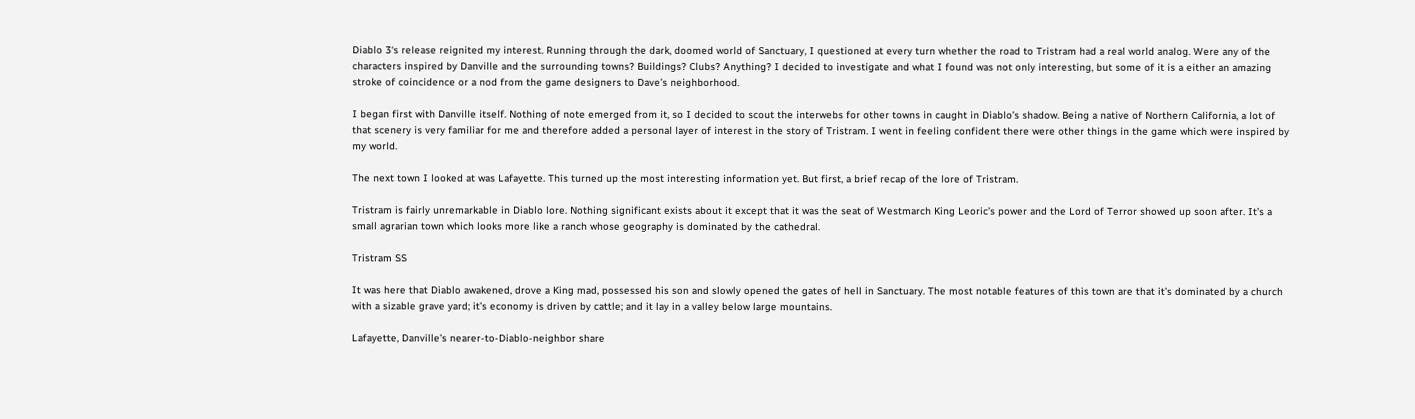Diablo 3‘s release reignited my interest. Running through the dark, doomed world of Sanctuary, I questioned at every turn whether the road to Tristram had a real world analog. Were any of the characters inspired by Danville and the surrounding towns? Buildings? Clubs? Anything? I decided to investigate and what I found was not only interesting, but some of it is a either an amazing stroke of coincidence or a nod from the game designers to Dave’s neighborhood.

I began first with Danville itself. Nothing of note emerged from it, so I decided to scout the interwebs for other towns in caught in Diablo’s shadow. Being a native of Northern California, a lot of that scenery is very familiar for me and therefore added a personal layer of interest in the story of Tristram. I went in feeling confident there were other things in the game which were inspired by my world.

The next town I looked at was Lafayette. This turned up the most interesting information yet. But first, a brief recap of the lore of Tristram.

Tristram is fairly unremarkable in Diablo lore. Nothing significant exists about it except that it was the seat of Westmarch King Leoric’s power and the Lord of Terror showed up soon after. It’s a small agrarian town which looks more like a ranch whose geography is dominated by the cathedral.

Tristram SS

It was here that Diablo awakened, drove a King mad, possessed his son and slowly opened the gates of hell in Sanctuary. The most notable features of this town are that it’s dominated by a church with a sizable grave yard; it’s economy is driven by cattle; and it lay in a valley below large mountains.

Lafayette, Danville’s nearer-to-Diablo-neighbor share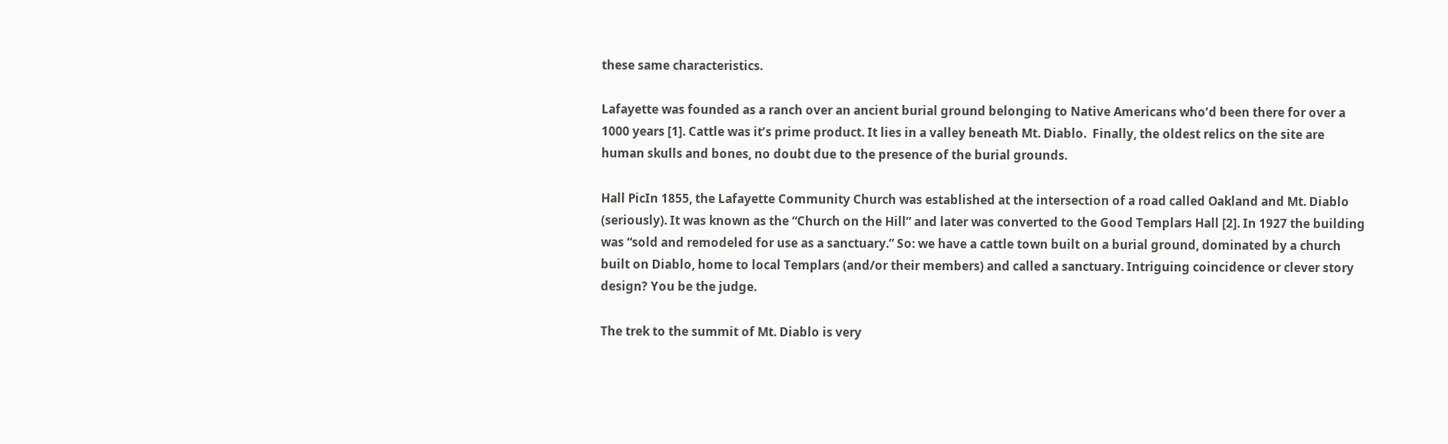these same characteristics.

Lafayette was founded as a ranch over an ancient burial ground belonging to Native Americans who’d been there for over a 1000 years [1]. Cattle was it’s prime product. It lies in a valley beneath Mt. Diablo.  Finally, the oldest relics on the site are human skulls and bones, no doubt due to the presence of the burial grounds.

Hall PicIn 1855, the Lafayette Community Church was established at the intersection of a road called Oakland and Mt. Diablo (seriously). It was known as the “Church on the Hill” and later was converted to the Good Templars Hall [2]. In 1927 the building was “sold and remodeled for use as a sanctuary.” So: we have a cattle town built on a burial ground, dominated by a church built on Diablo, home to local Templars (and/or their members) and called a sanctuary. Intriguing coincidence or clever story design? You be the judge.

The trek to the summit of Mt. Diablo is very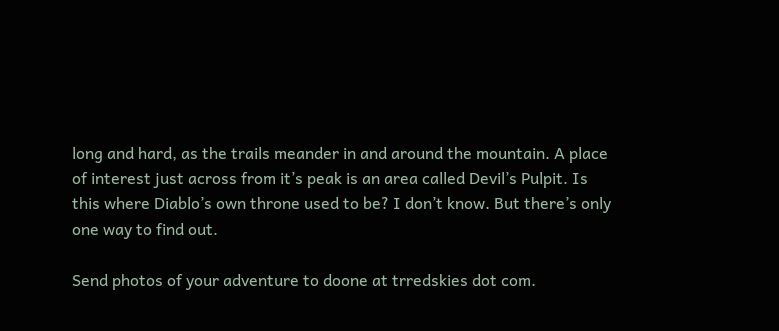long and hard, as the trails meander in and around the mountain. A place of interest just across from it’s peak is an area called Devil’s Pulpit. Is this where Diablo’s own throne used to be? I don’t know. But there’s only one way to find out.

Send photos of your adventure to doone at trredskies dot com.